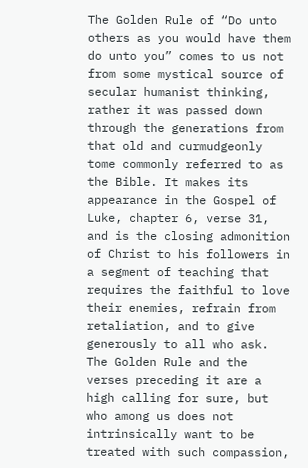The Golden Rule of “Do unto others as you would have them do unto you” comes to us not from some mystical source of secular humanist thinking, rather it was passed down through the generations from that old and curmudgeonly tome commonly referred to as the Bible. It makes its appearance in the Gospel of Luke, chapter 6, verse 31, and is the closing admonition of Christ to his followers in a segment of teaching that requires the faithful to love their enemies, refrain from retaliation, and to give generously to all who ask. The Golden Rule and the verses preceding it are a high calling for sure, but who among us does not intrinsically want to be treated with such compassion,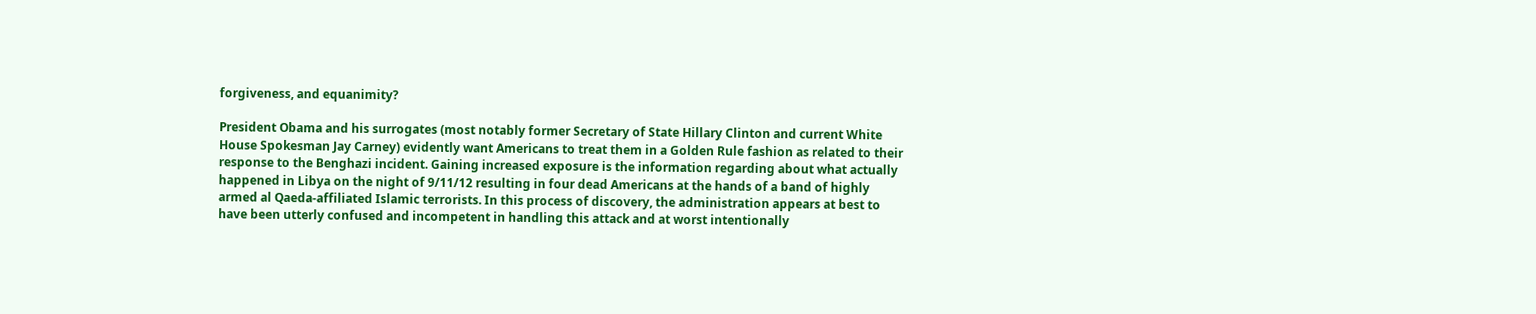forgiveness, and equanimity?

President Obama and his surrogates (most notably former Secretary of State Hillary Clinton and current White House Spokesman Jay Carney) evidently want Americans to treat them in a Golden Rule fashion as related to their response to the Benghazi incident. Gaining increased exposure is the information regarding about what actually happened in Libya on the night of 9/11/12 resulting in four dead Americans at the hands of a band of highly armed al Qaeda-affiliated Islamic terrorists. In this process of discovery, the administration appears at best to have been utterly confused and incompetent in handling this attack and at worst intentionally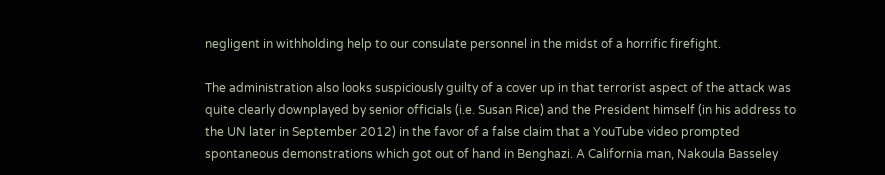negligent in withholding help to our consulate personnel in the midst of a horrific firefight.

The administration also looks suspiciously guilty of a cover up in that terrorist aspect of the attack was quite clearly downplayed by senior officials (i.e. Susan Rice) and the President himself (in his address to the UN later in September 2012) in the favor of a false claim that a YouTube video prompted spontaneous demonstrations which got out of hand in Benghazi. A California man, Nakoula Basseley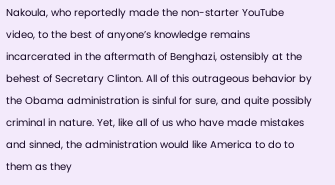Nakoula, who reportedly made the non-starter YouTube video, to the best of anyone’s knowledge remains incarcerated in the aftermath of Benghazi, ostensibly at the behest of Secretary Clinton. All of this outrageous behavior by the Obama administration is sinful for sure, and quite possibly criminal in nature. Yet, like all of us who have made mistakes and sinned, the administration would like America to do to them as they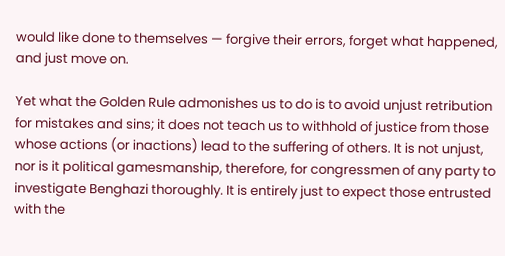would like done to themselves — forgive their errors, forget what happened, and just move on.

Yet what the Golden Rule admonishes us to do is to avoid unjust retribution for mistakes and sins; it does not teach us to withhold of justice from those whose actions (or inactions) lead to the suffering of others. It is not unjust, nor is it political gamesmanship, therefore, for congressmen of any party to investigate Benghazi thoroughly. It is entirely just to expect those entrusted with the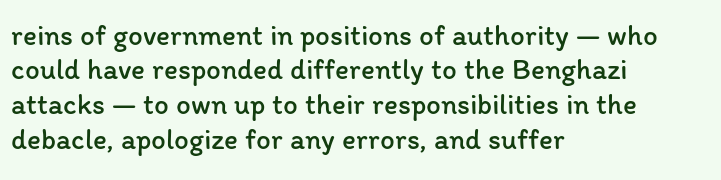reins of government in positions of authority — who could have responded differently to the Benghazi attacks — to own up to their responsibilities in the debacle, apologize for any errors, and suffer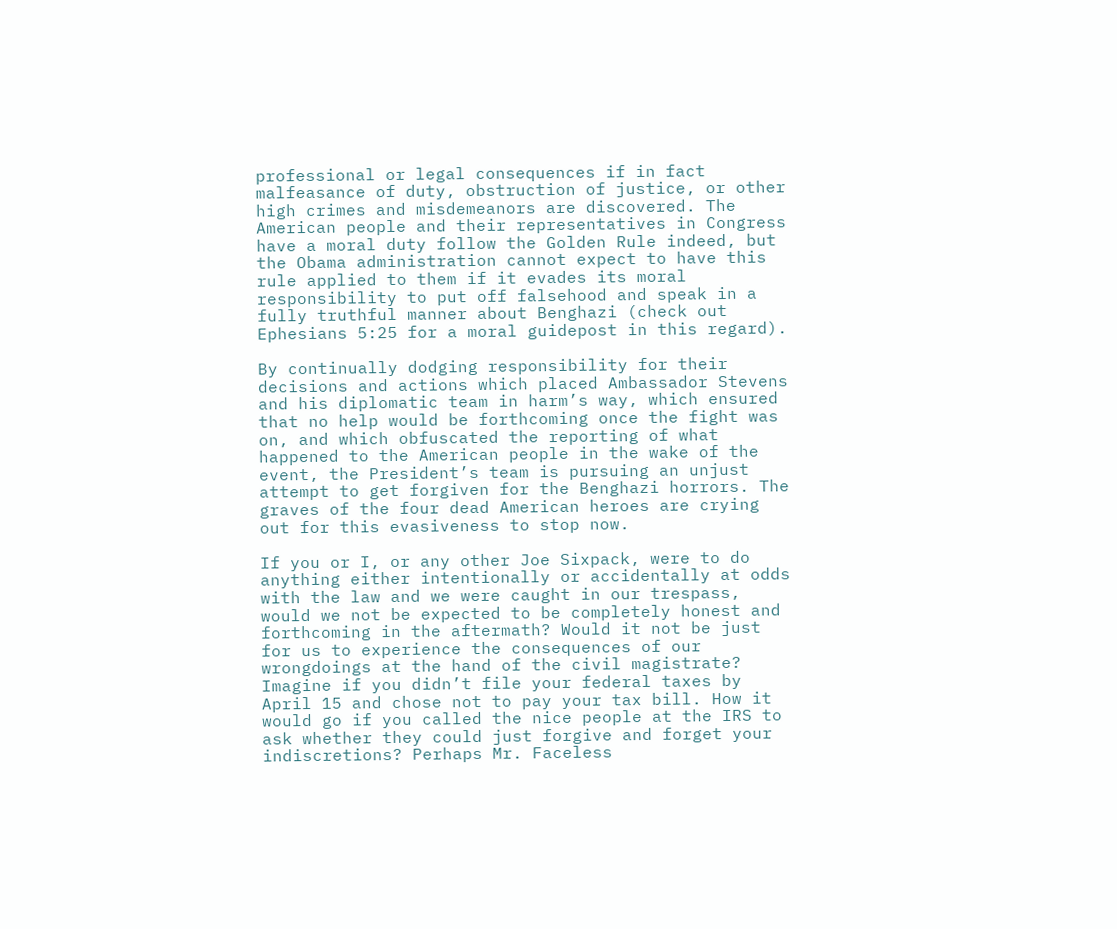professional or legal consequences if in fact malfeasance of duty, obstruction of justice, or other high crimes and misdemeanors are discovered. The American people and their representatives in Congress have a moral duty follow the Golden Rule indeed, but the Obama administration cannot expect to have this rule applied to them if it evades its moral responsibility to put off falsehood and speak in a fully truthful manner about Benghazi (check out Ephesians 5:25 for a moral guidepost in this regard).

By continually dodging responsibility for their decisions and actions which placed Ambassador Stevens and his diplomatic team in harm’s way, which ensured that no help would be forthcoming once the fight was on, and which obfuscated the reporting of what happened to the American people in the wake of the event, the President’s team is pursuing an unjust attempt to get forgiven for the Benghazi horrors. The graves of the four dead American heroes are crying out for this evasiveness to stop now.

If you or I, or any other Joe Sixpack, were to do anything either intentionally or accidentally at odds with the law and we were caught in our trespass, would we not be expected to be completely honest and forthcoming in the aftermath? Would it not be just for us to experience the consequences of our wrongdoings at the hand of the civil magistrate? Imagine if you didn’t file your federal taxes by April 15 and chose not to pay your tax bill. How it would go if you called the nice people at the IRS to ask whether they could just forgive and forget your indiscretions? Perhaps Mr. Faceless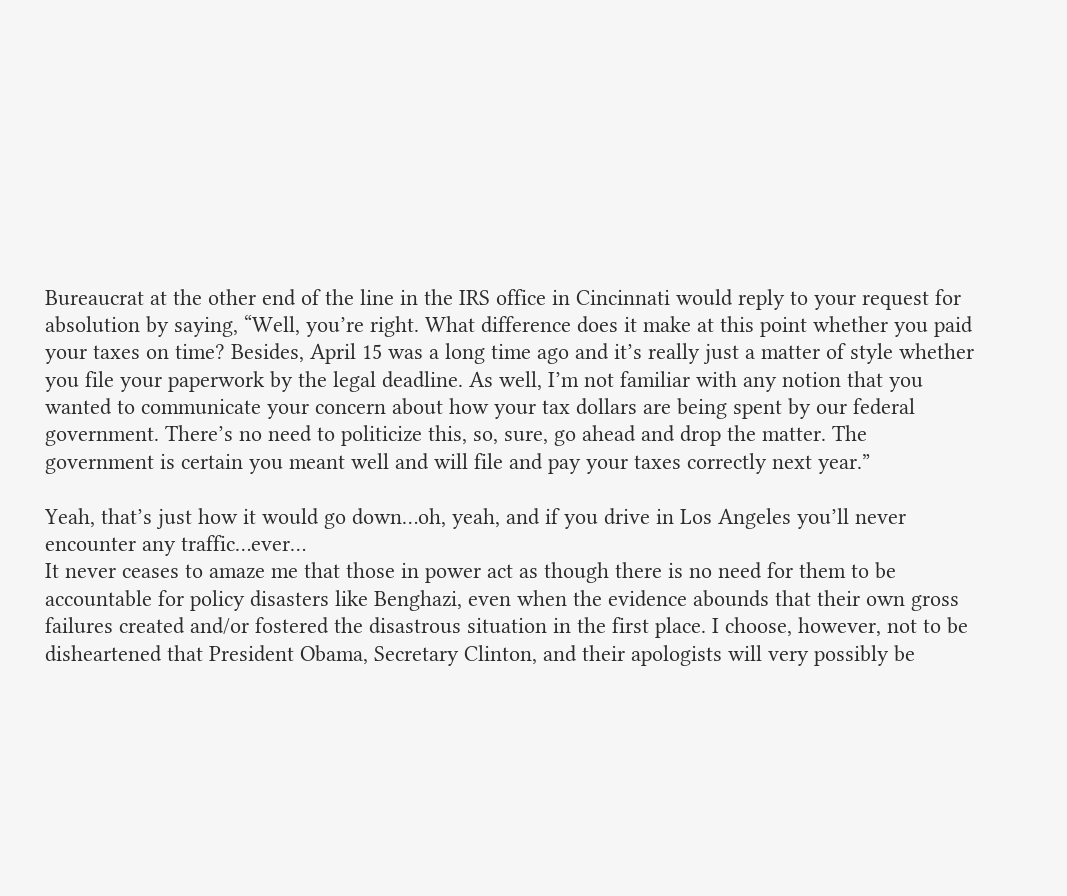Bureaucrat at the other end of the line in the IRS office in Cincinnati would reply to your request for absolution by saying, “Well, you’re right. What difference does it make at this point whether you paid your taxes on time? Besides, April 15 was a long time ago and it’s really just a matter of style whether you file your paperwork by the legal deadline. As well, I’m not familiar with any notion that you wanted to communicate your concern about how your tax dollars are being spent by our federal government. There’s no need to politicize this, so, sure, go ahead and drop the matter. The government is certain you meant well and will file and pay your taxes correctly next year.”

Yeah, that’s just how it would go down…oh, yeah, and if you drive in Los Angeles you’ll never encounter any traffic…ever…
It never ceases to amaze me that those in power act as though there is no need for them to be accountable for policy disasters like Benghazi, even when the evidence abounds that their own gross failures created and/or fostered the disastrous situation in the first place. I choose, however, not to be disheartened that President Obama, Secretary Clinton, and their apologists will very possibly be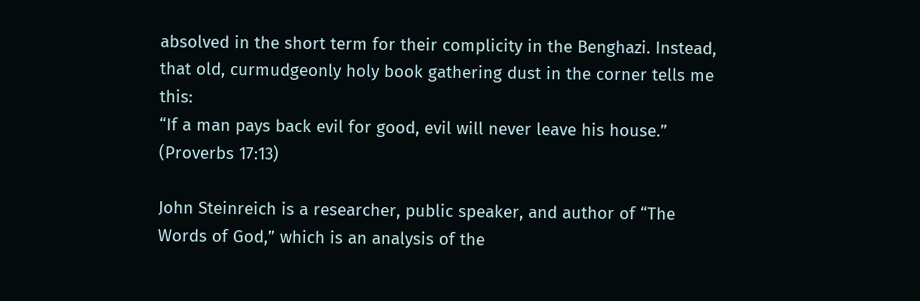absolved in the short term for their complicity in the Benghazi. Instead, that old, curmudgeonly holy book gathering dust in the corner tells me this:
“If a man pays back evil for good, evil will never leave his house.” (Proverbs 17:13)

John Steinreich is a researcher, public speaker, and author of “The Words of God,” which is an analysis of the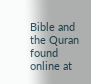Bible and the Quran found online at